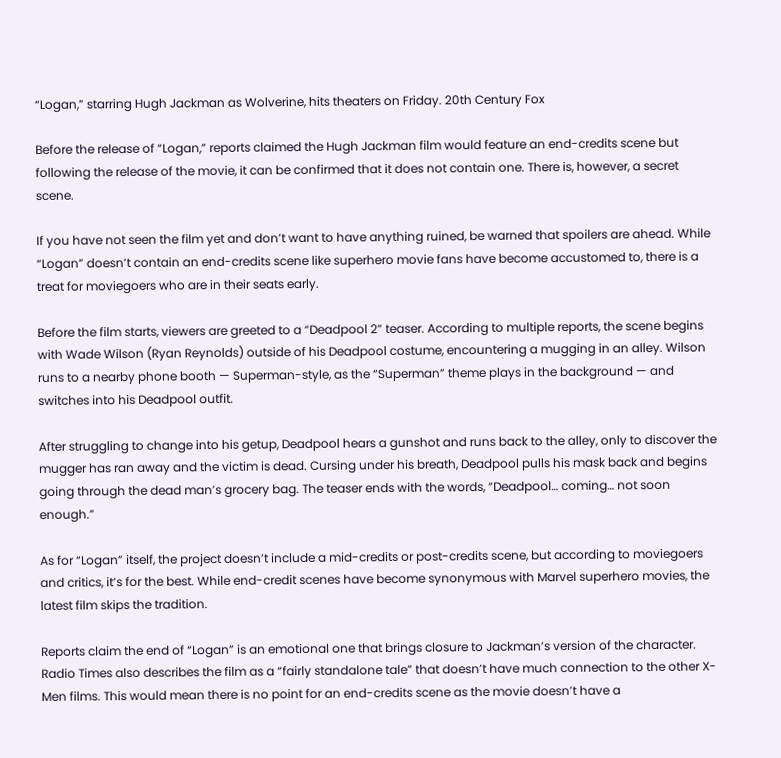“Logan,” starring Hugh Jackman as Wolverine, hits theaters on Friday. 20th Century Fox

Before the release of “Logan,” reports claimed the Hugh Jackman film would feature an end-credits scene but following the release of the movie, it can be confirmed that it does not contain one. There is, however, a secret scene.

If you have not seen the film yet and don’t want to have anything ruined, be warned that spoilers are ahead. While “Logan” doesn’t contain an end-credits scene like superhero movie fans have become accustomed to, there is a treat for moviegoers who are in their seats early.

Before the film starts, viewers are greeted to a “Deadpool 2” teaser. According to multiple reports, the scene begins with Wade Wilson (Ryan Reynolds) outside of his Deadpool costume, encountering a mugging in an alley. Wilson runs to a nearby phone booth — Superman-style, as the “Superman” theme plays in the background — and switches into his Deadpool outfit.

After struggling to change into his getup, Deadpool hears a gunshot and runs back to the alley, only to discover the mugger has ran away and the victim is dead. Cursing under his breath, Deadpool pulls his mask back and begins going through the dead man’s grocery bag. The teaser ends with the words, “Deadpool… coming… not soon enough.”

As for “Logan” itself, the project doesn’t include a mid-credits or post-credits scene, but according to moviegoers and critics, it’s for the best. While end-credit scenes have become synonymous with Marvel superhero movies, the latest film skips the tradition.

Reports claim the end of “Logan” is an emotional one that brings closure to Jackman’s version of the character. Radio Times also describes the film as a “fairly standalone tale” that doesn’t have much connection to the other X-Men films. This would mean there is no point for an end-credits scene as the movie doesn’t have a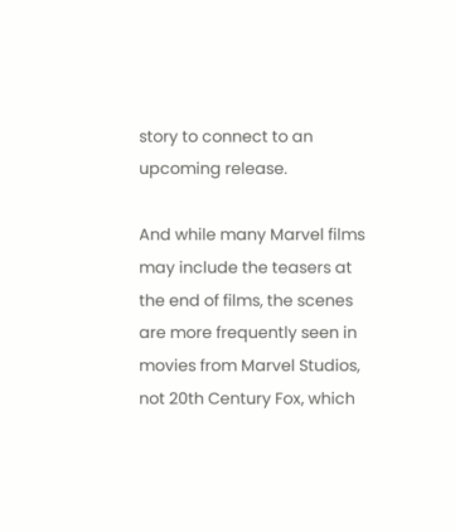story to connect to an upcoming release.

And while many Marvel films may include the teasers at the end of films, the scenes are more frequently seen in movies from Marvel Studios, not 20th Century Fox, which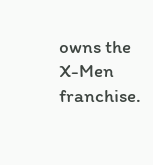owns the X-Men franchise.